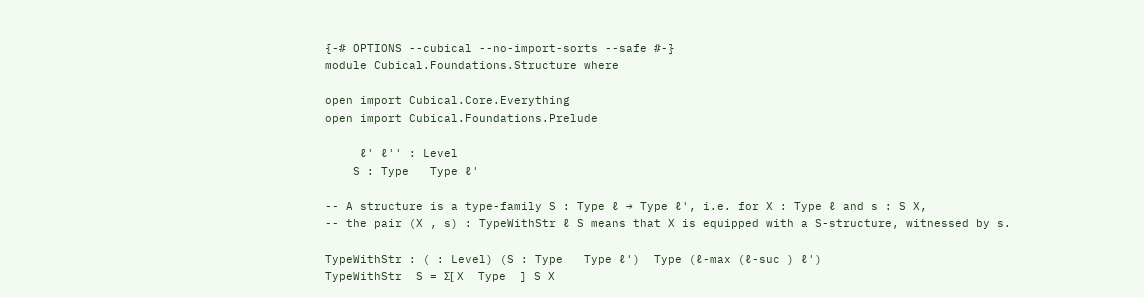{-# OPTIONS --cubical --no-import-sorts --safe #-}
module Cubical.Foundations.Structure where

open import Cubical.Core.Everything
open import Cubical.Foundations.Prelude

     ℓ' ℓ'' : Level
    S : Type   Type ℓ'

-- A structure is a type-family S : Type ℓ → Type ℓ', i.e. for X : Type ℓ and s : S X,
-- the pair (X , s) : TypeWithStr ℓ S means that X is equipped with a S-structure, witnessed by s.

TypeWithStr : ( : Level) (S : Type   Type ℓ')  Type (ℓ-max (ℓ-suc ) ℓ')
TypeWithStr  S = Σ[ X  Type  ] S X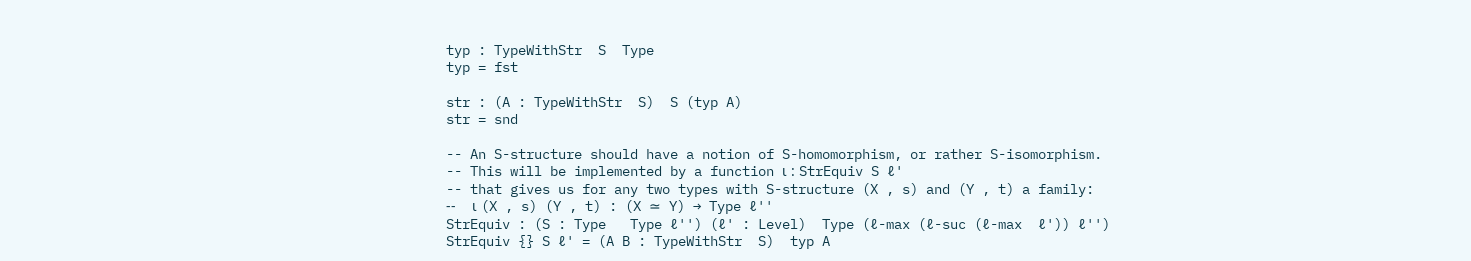typ : TypeWithStr  S  Type
typ = fst

str : (A : TypeWithStr  S)  S (typ A)
str = snd

-- An S-structure should have a notion of S-homomorphism, or rather S-isomorphism.
-- This will be implemented by a function ι : StrEquiv S ℓ'
-- that gives us for any two types with S-structure (X , s) and (Y , t) a family:
--    ι (X , s) (Y , t) : (X ≃ Y) → Type ℓ''
StrEquiv : (S : Type   Type ℓ'') (ℓ' : Level)  Type (ℓ-max (ℓ-suc (ℓ-max  ℓ')) ℓ'')
StrEquiv {} S ℓ' = (A B : TypeWithStr  S)  typ A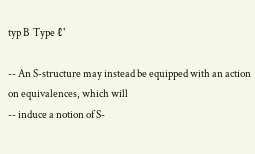typ B  Type ℓ'

-- An S-structure may instead be equipped with an action on equivalences, which will
-- induce a notion of S-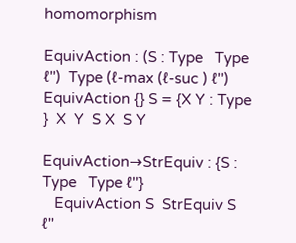homomorphism

EquivAction : (S : Type   Type ℓ'')  Type (ℓ-max (ℓ-suc ) ℓ'')
EquivAction {} S = {X Y : Type }  X  Y  S X  S Y

EquivAction→StrEquiv : {S : Type   Type ℓ''}
   EquivAction S  StrEquiv S ℓ''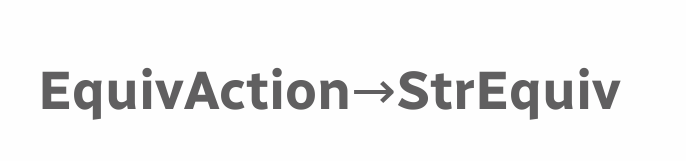EquivAction→StrEquiv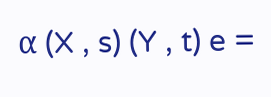α (X , s) (Y , t) e =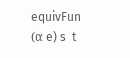equivFun (α e) s  t